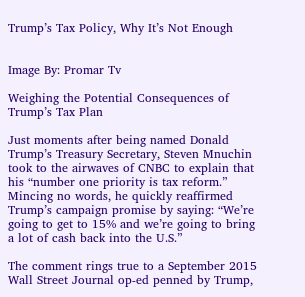Trump’s Tax Policy, Why It’s Not Enough


Image By: Promar Tv

Weighing the Potential Consequences of Trump’s Tax Plan

Just moments after being named Donald Trump’s Treasury Secretary, Steven Mnuchin took to the airwaves of CNBC to explain that his “number one priority is tax reform.” Mincing no words, he quickly reaffirmed Trump’s campaign promise by saying: “We’re going to get to 15% and we’re going to bring a lot of cash back into the U.S.”

The comment rings true to a September 2015 Wall Street Journal op-ed penned by Trump,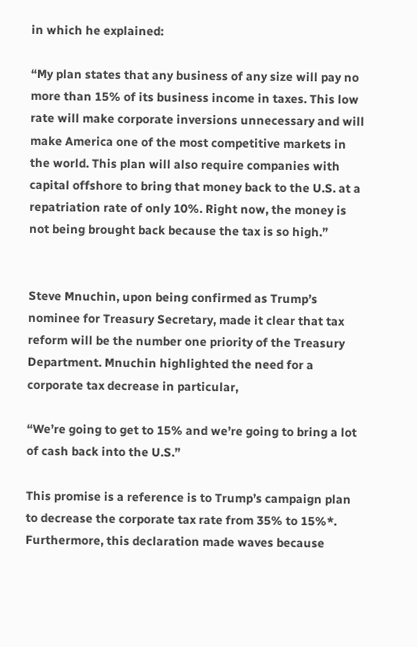in which he explained:

“My plan states that any business of any size will pay no more than 15% of its business income in taxes. This low rate will make corporate inversions unnecessary and will make America one of the most competitive markets in the world. This plan will also require companies with capital offshore to bring that money back to the U.S. at a repatriation rate of only 10%. Right now, the money is not being brought back because the tax is so high.”


Steve Mnuchin, upon being confirmed as Trump’s nominee for Treasury Secretary, made it clear that tax reform will be the number one priority of the Treasury Department. Mnuchin highlighted the need for a corporate tax decrease in particular,

“We’re going to get to 15% and we’re going to bring a lot of cash back into the U.S.”

This promise is a reference is to Trump’s campaign plan to decrease the corporate tax rate from 35% to 15%*. Furthermore, this declaration made waves because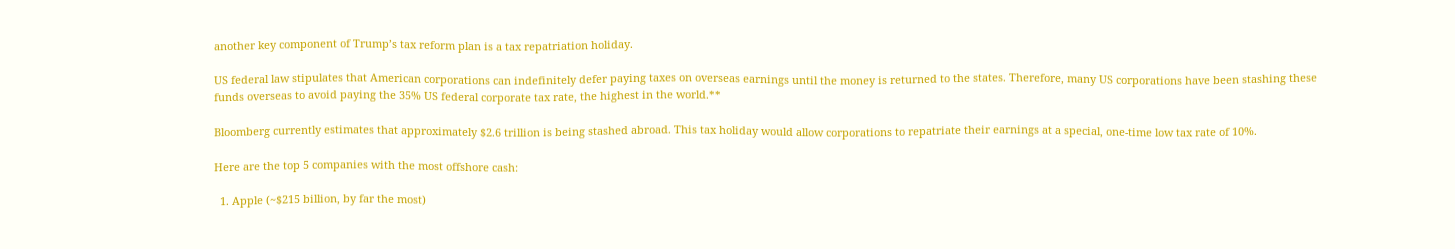another key component of Trump’s tax reform plan is a tax repatriation holiday.

US federal law stipulates that American corporations can indefinitely defer paying taxes on overseas earnings until the money is returned to the states. Therefore, many US corporations have been stashing these funds overseas to avoid paying the 35% US federal corporate tax rate, the highest in the world.**

Bloomberg currently estimates that approximately $2.6 trillion is being stashed abroad. This tax holiday would allow corporations to repatriate their earnings at a special, one-time low tax rate of 10%.

Here are the top 5 companies with the most offshore cash:

  1. Apple (~$215 billion, by far the most)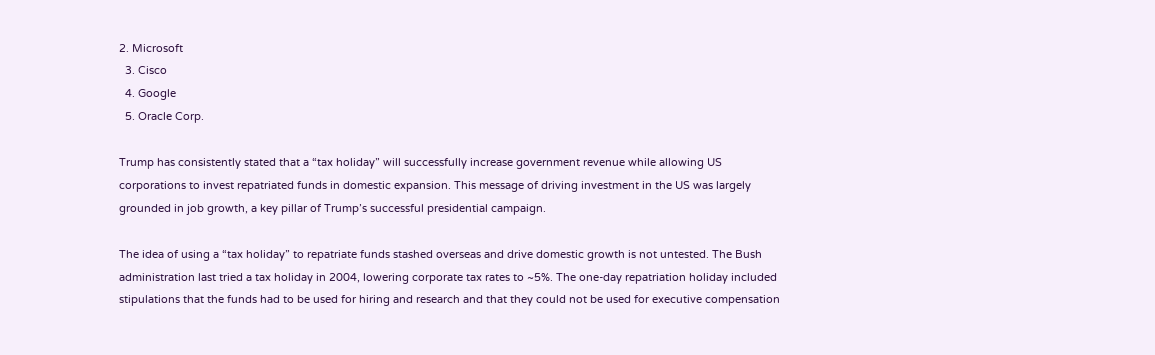2. Microsoft
  3. Cisco
  4. Google
  5. Oracle Corp.

Trump has consistently stated that a “tax holiday” will successfully increase government revenue while allowing US corporations to invest repatriated funds in domestic expansion. This message of driving investment in the US was largely grounded in job growth, a key pillar of Trump’s successful presidential campaign.

The idea of using a “tax holiday” to repatriate funds stashed overseas and drive domestic growth is not untested. The Bush administration last tried a tax holiday in 2004, lowering corporate tax rates to ~5%. The one-day repatriation holiday included stipulations that the funds had to be used for hiring and research and that they could not be used for executive compensation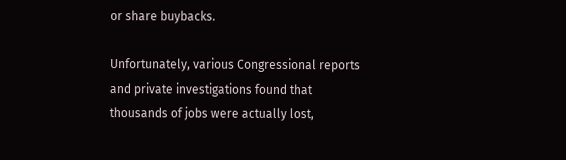or share buybacks.

Unfortunately, various Congressional reports and private investigations found that thousands of jobs were actually lost,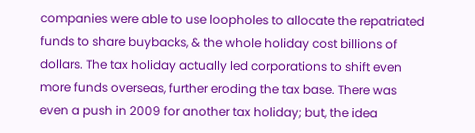companies were able to use loopholes to allocate the repatriated funds to share buybacks, & the whole holiday cost billions of dollars. The tax holiday actually led corporations to shift even more funds overseas, further eroding the tax base. There was even a push in 2009 for another tax holiday; but, the idea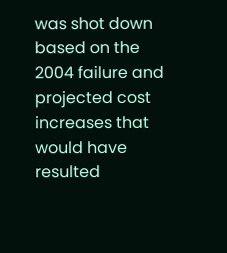was shot down based on the 2004 failure and projected cost increases that would have resulted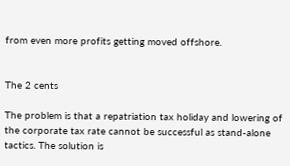from even more profits getting moved offshore.


The 2 cents

The problem is that a repatriation tax holiday and lowering of the corporate tax rate cannot be successful as stand-alone tactics. The solution is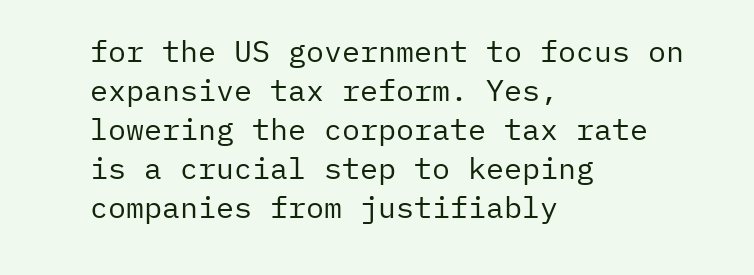for the US government to focus on expansive tax reform. Yes, lowering the corporate tax rate is a crucial step to keeping companies from justifiably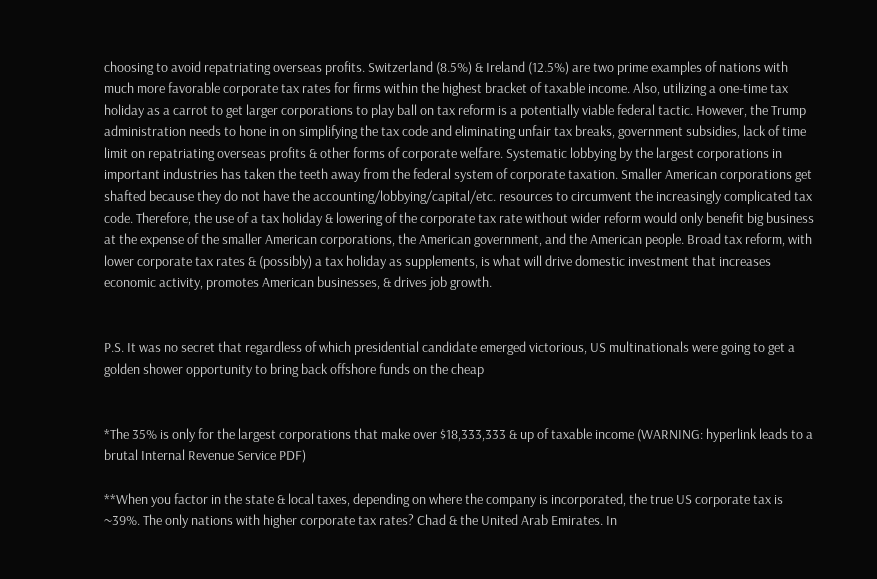choosing to avoid repatriating overseas profits. Switzerland (8.5%) & Ireland (12.5%) are two prime examples of nations with much more favorable corporate tax rates for firms within the highest bracket of taxable income. Also, utilizing a one-time tax holiday as a carrot to get larger corporations to play ball on tax reform is a potentially viable federal tactic. However, the Trump administration needs to hone in on simplifying the tax code and eliminating unfair tax breaks, government subsidies, lack of time limit on repatriating overseas profits & other forms of corporate welfare. Systematic lobbying by the largest corporations in important industries has taken the teeth away from the federal system of corporate taxation. Smaller American corporations get shafted because they do not have the accounting/lobbying/capital/etc. resources to circumvent the increasingly complicated tax code. Therefore, the use of a tax holiday & lowering of the corporate tax rate without wider reform would only benefit big business at the expense of the smaller American corporations, the American government, and the American people. Broad tax reform, with lower corporate tax rates & (possibly) a tax holiday as supplements, is what will drive domestic investment that increases economic activity, promotes American businesses, & drives job growth.


P.S. It was no secret that regardless of which presidential candidate emerged victorious, US multinationals were going to get a golden shower opportunity to bring back offshore funds on the cheap


*The 35% is only for the largest corporations that make over $18,333,333 & up of taxable income (WARNING: hyperlink leads to a brutal Internal Revenue Service PDF)

**When you factor in the state & local taxes, depending on where the company is incorporated, the true US corporate tax is ~39%. The only nations with higher corporate tax rates? Chad & the United Arab Emirates. In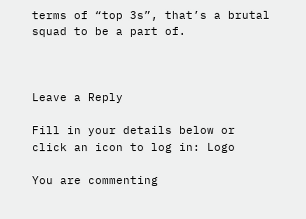terms of “top 3s”, that’s a brutal squad to be a part of.



Leave a Reply

Fill in your details below or click an icon to log in: Logo

You are commenting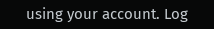using your account. Log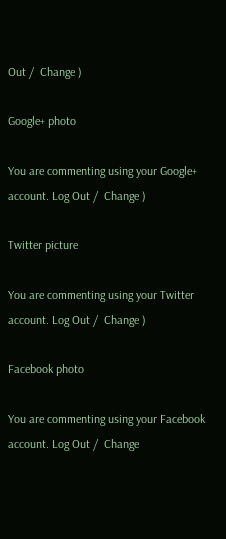Out /  Change )

Google+ photo

You are commenting using your Google+ account. Log Out /  Change )

Twitter picture

You are commenting using your Twitter account. Log Out /  Change )

Facebook photo

You are commenting using your Facebook account. Log Out /  Change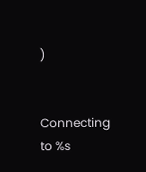)


Connecting to %s